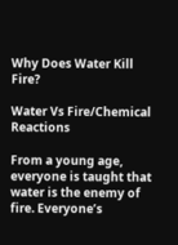Why Does Water Kill Fire?

Water Vs Fire/Chemical Reactions

From a young age, everyone is taught that water is the enemy of fire. Everyone’s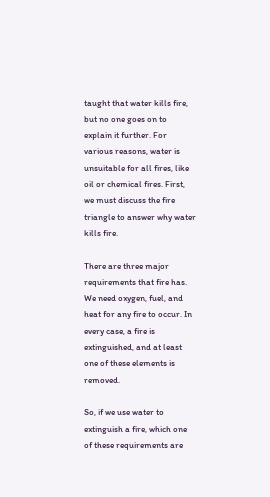taught that water kills fire, but no one goes on to explain it further. For various reasons, water is unsuitable for all fires, like oil or chemical fires. First, we must discuss the fire triangle to answer why water kills fire.

There are three major requirements that fire has. We need oxygen, fuel, and heat for any fire to occur. In every case, a fire is extinguished, and at least one of these elements is removed.

So, if we use water to extinguish a fire, which one of these requirements are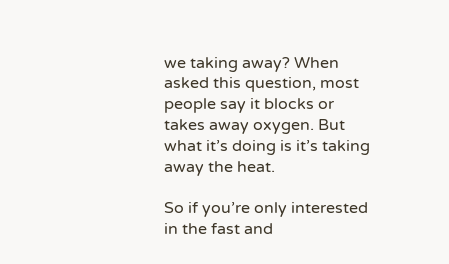we taking away? When asked this question, most people say it blocks or takes away oxygen. But what it’s doing is it’s taking away the heat.

So if you’re only interested in the fast and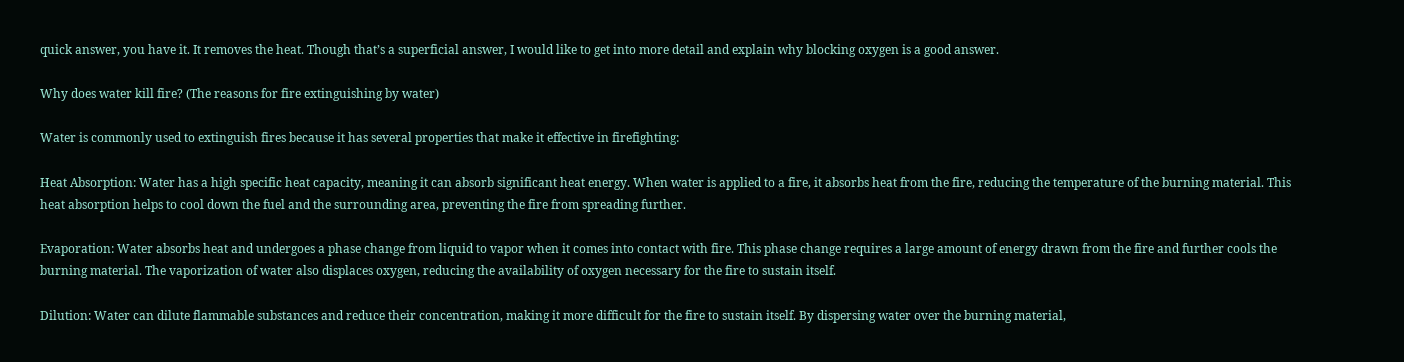quick answer, you have it. It removes the heat. Though that’s a superficial answer, I would like to get into more detail and explain why blocking oxygen is a good answer.

Why does water kill fire? (The reasons for fire extinguishing by water)

Water is commonly used to extinguish fires because it has several properties that make it effective in firefighting:

Heat Absorption: Water has a high specific heat capacity, meaning it can absorb significant heat energy. When water is applied to a fire, it absorbs heat from the fire, reducing the temperature of the burning material. This heat absorption helps to cool down the fuel and the surrounding area, preventing the fire from spreading further.

Evaporation: Water absorbs heat and undergoes a phase change from liquid to vapor when it comes into contact with fire. This phase change requires a large amount of energy drawn from the fire and further cools the burning material. The vaporization of water also displaces oxygen, reducing the availability of oxygen necessary for the fire to sustain itself.

Dilution: Water can dilute flammable substances and reduce their concentration, making it more difficult for the fire to sustain itself. By dispersing water over the burning material,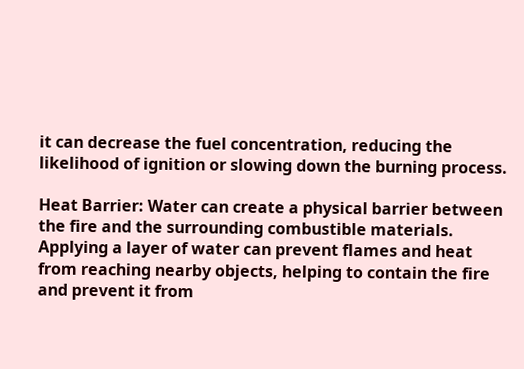it can decrease the fuel concentration, reducing the likelihood of ignition or slowing down the burning process.

Heat Barrier: Water can create a physical barrier between the fire and the surrounding combustible materials. Applying a layer of water can prevent flames and heat from reaching nearby objects, helping to contain the fire and prevent it from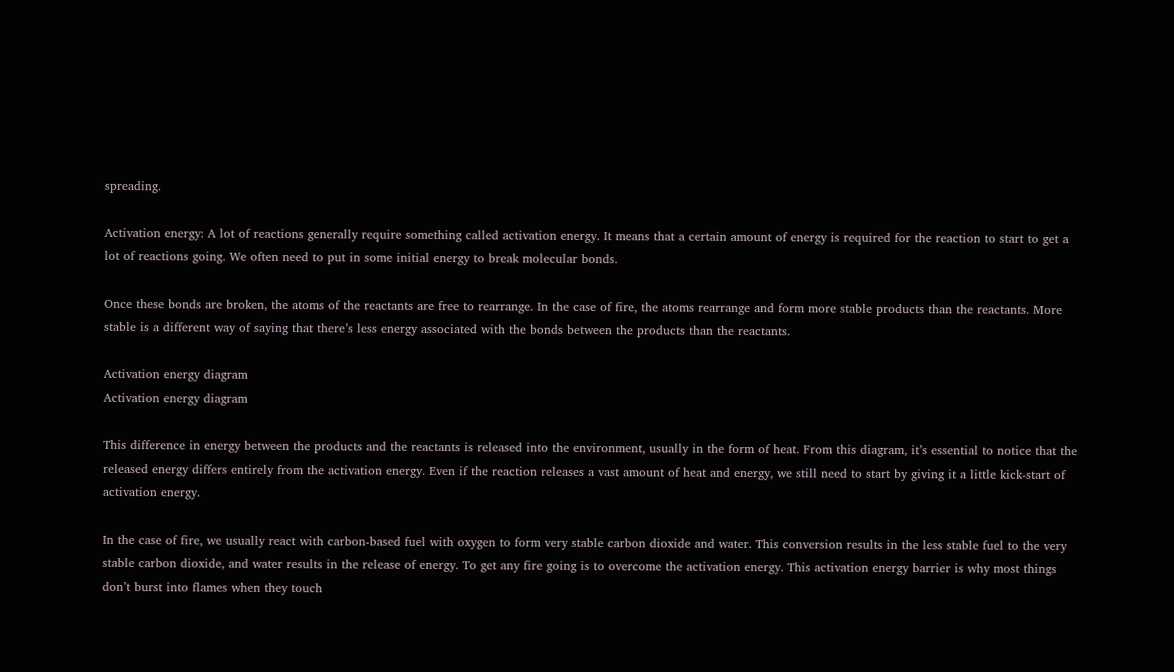spreading.

Activation energy: A lot of reactions generally require something called activation energy. It means that a certain amount of energy is required for the reaction to start to get a lot of reactions going. We often need to put in some initial energy to break molecular bonds.

Once these bonds are broken, the atoms of the reactants are free to rearrange. In the case of fire, the atoms rearrange and form more stable products than the reactants. More stable is a different way of saying that there’s less energy associated with the bonds between the products than the reactants.

Activation energy diagram
Activation energy diagram

This difference in energy between the products and the reactants is released into the environment, usually in the form of heat. From this diagram, it’s essential to notice that the released energy differs entirely from the activation energy. Even if the reaction releases a vast amount of heat and energy, we still need to start by giving it a little kick-start of activation energy.

In the case of fire, we usually react with carbon-based fuel with oxygen to form very stable carbon dioxide and water. This conversion results in the less stable fuel to the very stable carbon dioxide, and water results in the release of energy. To get any fire going is to overcome the activation energy. This activation energy barrier is why most things don’t burst into flames when they touch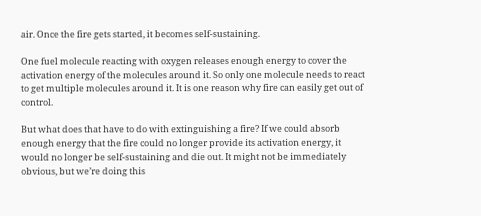air. Once the fire gets started, it becomes self-sustaining.

One fuel molecule reacting with oxygen releases enough energy to cover the activation energy of the molecules around it. So only one molecule needs to react to get multiple molecules around it. It is one reason why fire can easily get out of control.

But what does that have to do with extinguishing a fire? If we could absorb enough energy that the fire could no longer provide its activation energy, it would no longer be self-sustaining and die out. It might not be immediately obvious, but we’re doing this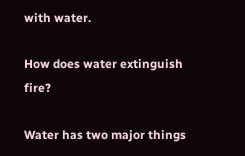with water.

How does water extinguish fire?

Water has two major things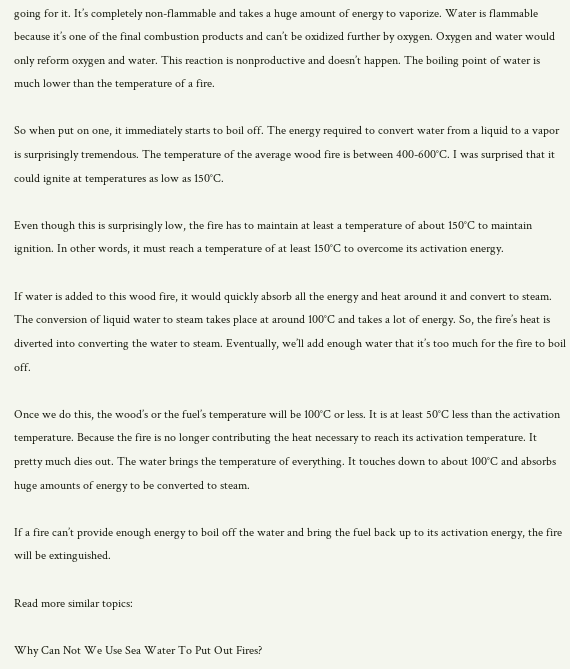going for it. It’s completely non-flammable and takes a huge amount of energy to vaporize. Water is flammable because it’s one of the final combustion products and can’t be oxidized further by oxygen. Oxygen and water would only reform oxygen and water. This reaction is nonproductive and doesn’t happen. The boiling point of water is much lower than the temperature of a fire.

So when put on one, it immediately starts to boil off. The energy required to convert water from a liquid to a vapor is surprisingly tremendous. The temperature of the average wood fire is between 400-600°C. I was surprised that it could ignite at temperatures as low as 150°C.

Even though this is surprisingly low, the fire has to maintain at least a temperature of about 150°C to maintain ignition. In other words, it must reach a temperature of at least 150°C to overcome its activation energy.

If water is added to this wood fire, it would quickly absorb all the energy and heat around it and convert to steam. The conversion of liquid water to steam takes place at around 100°C and takes a lot of energy. So, the fire’s heat is diverted into converting the water to steam. Eventually, we’ll add enough water that it’s too much for the fire to boil off.

Once we do this, the wood’s or the fuel’s temperature will be 100°C or less. It is at least 50°C less than the activation temperature. Because the fire is no longer contributing the heat necessary to reach its activation temperature. It pretty much dies out. The water brings the temperature of everything. It touches down to about 100°C and absorbs huge amounts of energy to be converted to steam.

If a fire can’t provide enough energy to boil off the water and bring the fuel back up to its activation energy, the fire will be extinguished.

Read more similar topics:

Why Can Not We Use Sea Water To Put Out Fires?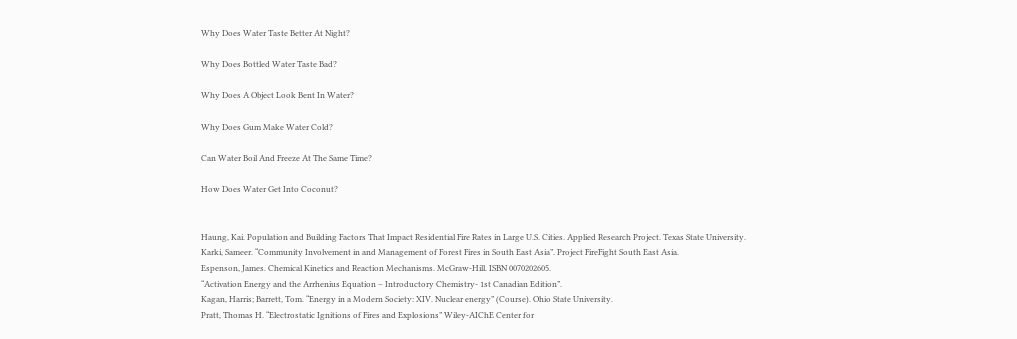Why Does Water Taste Better At Night?

Why Does Bottled Water Taste Bad?

Why Does A Object Look Bent In Water?

Why Does Gum Make Water Cold?

Can Water Boil And Freeze At The Same Time?

How Does Water Get Into Coconut?


Haung, Kai. Population and Building Factors That Impact Residential Fire Rates in Large U.S. Cities. Applied Research Project. Texas State University.
Karki, Sameer. “Community Involvement in and Management of Forest Fires in South East Asia”. Project FireFight South East Asia.
Espenson, James. Chemical Kinetics and Reaction Mechanisms. McGraw-Hill. ISBN 0070202605.
“Activation Energy and the Arrhenius Equation – Introductory Chemistry- 1st Canadian Edition”.
Kagan, Harris; Barrett, Tom. “Energy in a Modern Society: XIV. Nuclear energy” (Course). Ohio State University.
Pratt, Thomas H. “Electrostatic Ignitions of Fires and Explosions” Wiley-AIChE Center for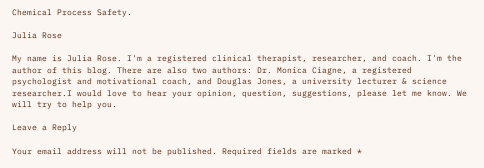Chemical Process Safety.

Julia Rose

My name is Julia Rose. I'm a registered clinical therapist, researcher, and coach. I'm the author of this blog. There are also two authors: Dr. Monica Ciagne, a registered psychologist and motivational coach, and Douglas Jones, a university lecturer & science researcher.I would love to hear your opinion, question, suggestions, please let me know. We will try to help you.

Leave a Reply

Your email address will not be published. Required fields are marked *